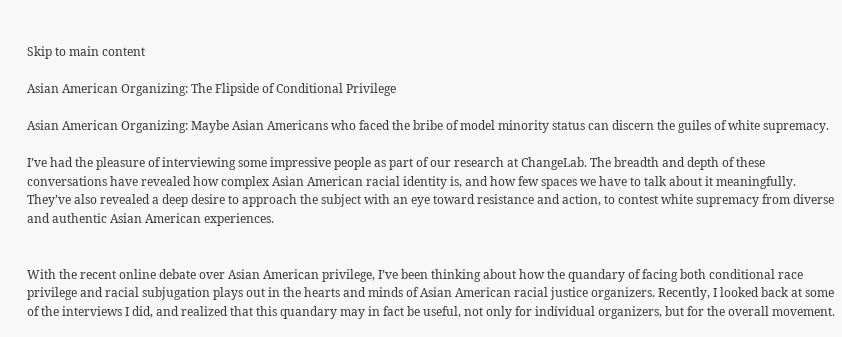Skip to main content

Asian American Organizing: The Flipside of Conditional Privilege

Asian American Organizing: Maybe Asian Americans who faced the bribe of model minority status can discern the guiles of white supremacy.

I’ve had the pleasure of interviewing some impressive people as part of our research at ChangeLab. The breadth and depth of these conversations have revealed how complex Asian American racial identity is, and how few spaces we have to talk about it meaningfully. They’ve also revealed a deep desire to approach the subject with an eye toward resistance and action, to contest white supremacy from diverse and authentic Asian American experiences.


With the recent online debate over Asian American privilege, I’ve been thinking about how the quandary of facing both conditional race privilege and racial subjugation plays out in the hearts and minds of Asian American racial justice organizers. Recently, I looked back at some of the interviews I did, and realized that this quandary may in fact be useful, not only for individual organizers, but for the overall movement.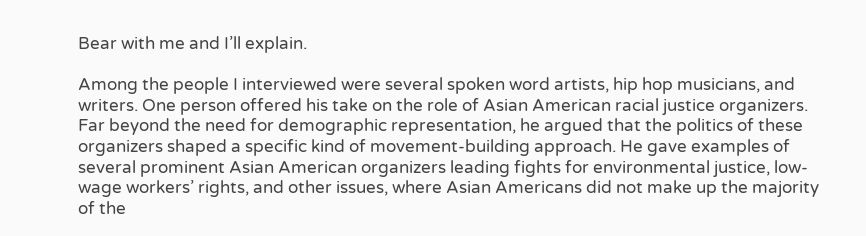Bear with me and I’ll explain.

Among the people I interviewed were several spoken word artists, hip hop musicians, and writers. One person offered his take on the role of Asian American racial justice organizers. Far beyond the need for demographic representation, he argued that the politics of these organizers shaped a specific kind of movement-building approach. He gave examples of several prominent Asian American organizers leading fights for environmental justice, low-wage workers’ rights, and other issues, where Asian Americans did not make up the majority of the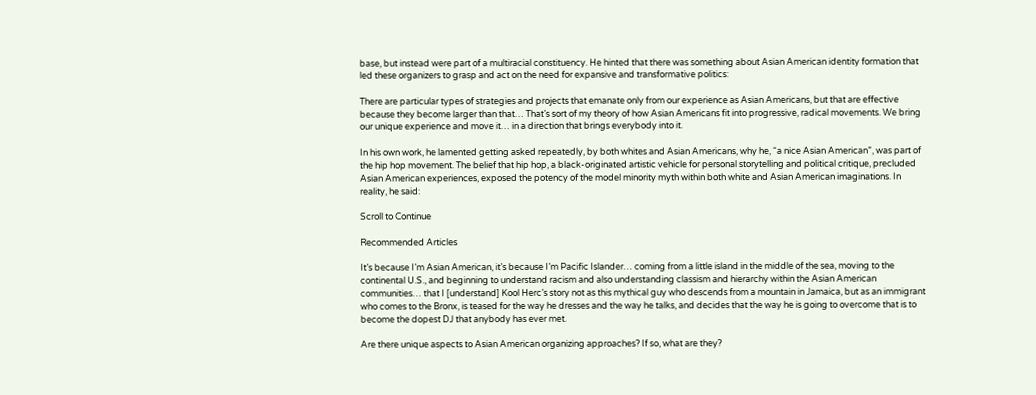base, but instead were part of a multiracial constituency. He hinted that there was something about Asian American identity formation that led these organizers to grasp and act on the need for expansive and transformative politics:

There are particular types of strategies and projects that emanate only from our experience as Asian Americans, but that are effective because they become larger than that… That’s sort of my theory of how Asian Americans fit into progressive, radical movements. We bring our unique experience and move it… in a direction that brings everybody into it.

In his own work, he lamented getting asked repeatedly, by both whites and Asian Americans, why he, “a nice Asian American”, was part of the hip hop movement. The belief that hip hop, a black-originated artistic vehicle for personal storytelling and political critique, precluded Asian American experiences, exposed the potency of the model minority myth within both white and Asian American imaginations. In reality, he said:

Scroll to Continue

Recommended Articles

It’s because I’m Asian American, it’s because I’m Pacific Islander… coming from a little island in the middle of the sea, moving to the continental U.S., and beginning to understand racism and also understanding classism and hierarchy within the Asian American communities… that I [understand] Kool Herc’s story not as this mythical guy who descends from a mountain in Jamaica, but as an immigrant who comes to the Bronx, is teased for the way he dresses and the way he talks, and decides that the way he is going to overcome that is to become the dopest DJ that anybody has ever met.

Are there unique aspects to Asian American organizing approaches? If so, what are they?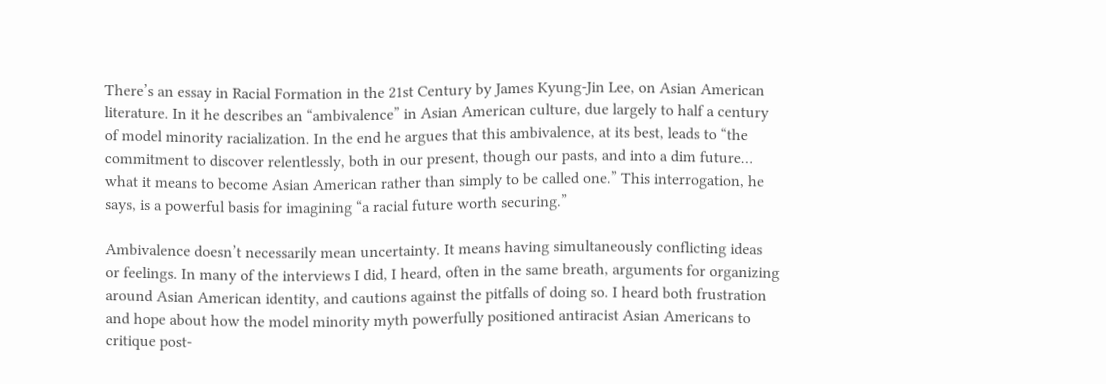There’s an essay in Racial Formation in the 21st Century by James Kyung-Jin Lee, on Asian American literature. In it he describes an “ambivalence” in Asian American culture, due largely to half a century of model minority racialization. In the end he argues that this ambivalence, at its best, leads to “the commitment to discover relentlessly, both in our present, though our pasts, and into a dim future… what it means to become Asian American rather than simply to be called one.” This interrogation, he says, is a powerful basis for imagining “a racial future worth securing.”

Ambivalence doesn’t necessarily mean uncertainty. It means having simultaneously conflicting ideas or feelings. In many of the interviews I did, I heard, often in the same breath, arguments for organizing around Asian American identity, and cautions against the pitfalls of doing so. I heard both frustration and hope about how the model minority myth powerfully positioned antiracist Asian Americans to critique post-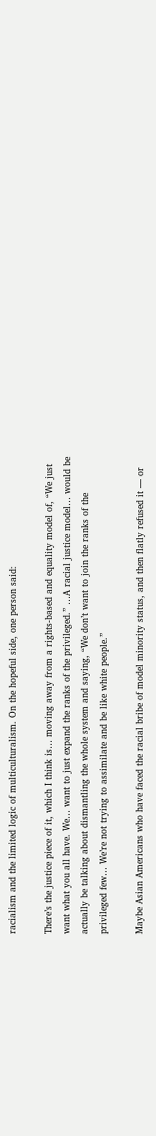racialism and the limited logic of multiculturalism. On the hopeful side, one person said:

There’s the justice piece of it, which I think is… moving away from a rights-based and equality model of, “We just want what you all have. We… want to just expand the ranks of the privileged.” …A racial justice model… would be actually be talking about dismantling the whole system and saying, “We don’t want to join the ranks of the privileged few… We’re not trying to assimilate and be like white people.”

Maybe Asian Americans who have faced the racial bribe of model minority status, and then flatly refused it — or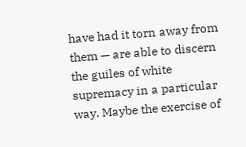have had it torn away from them — are able to discern the guiles of white supremacy in a particular way. Maybe the exercise of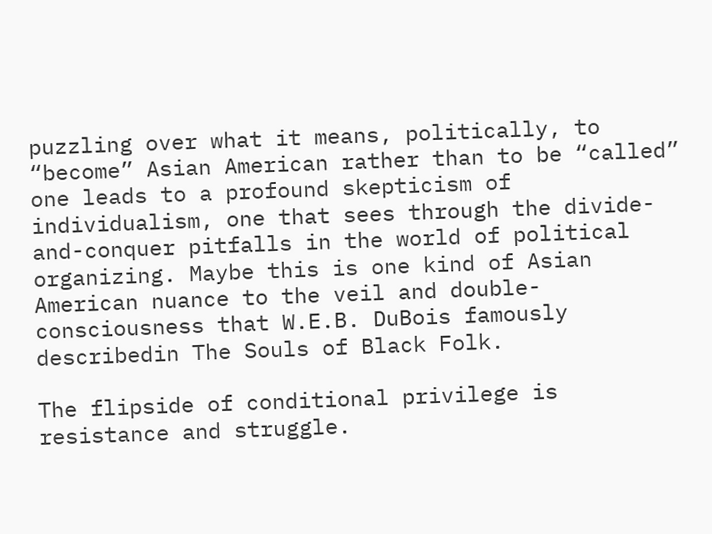puzzling over what it means, politically, to “become” Asian American rather than to be “called” one leads to a profound skepticism of individualism, one that sees through the divide-and-conquer pitfalls in the world of political organizing. Maybe this is one kind of Asian American nuance to the veil and double-consciousness that W.E.B. DuBois famously describedin The Souls of Black Folk.

The flipside of conditional privilege is resistance and struggle.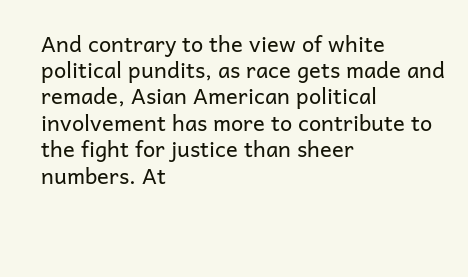And contrary to the view of white political pundits, as race gets made and remade, Asian American political involvement has more to contribute to the fight for justice than sheer numbers. At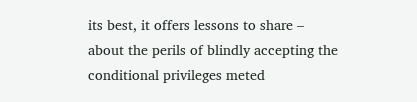its best, it offers lessons to share – about the perils of blindly accepting the conditional privileges meted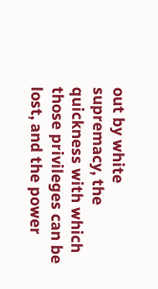out by white supremacy, the quickness with which those privileges can be lost, and the power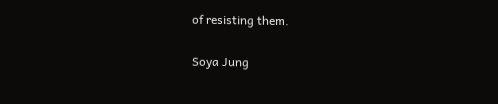of resisting them.


Soya Jung